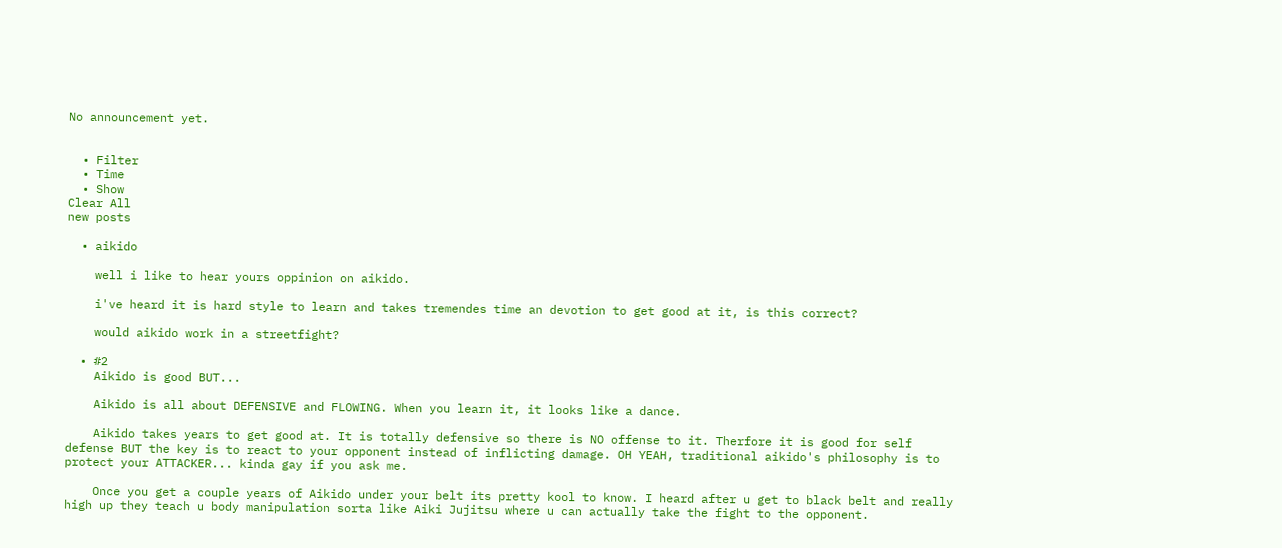No announcement yet.


  • Filter
  • Time
  • Show
Clear All
new posts

  • aikido

    well i like to hear yours oppinion on aikido.

    i've heard it is hard style to learn and takes tremendes time an devotion to get good at it, is this correct?

    would aikido work in a streetfight?

  • #2
    Aikido is good BUT...

    Aikido is all about DEFENSIVE and FLOWING. When you learn it, it looks like a dance.

    Aikido takes years to get good at. It is totally defensive so there is NO offense to it. Therfore it is good for self defense BUT the key is to react to your opponent instead of inflicting damage. OH YEAH, traditional aikido's philosophy is to protect your ATTACKER... kinda gay if you ask me.

    Once you get a couple years of Aikido under your belt its pretty kool to know. I heard after u get to black belt and really high up they teach u body manipulation sorta like Aiki Jujitsu where u can actually take the fight to the opponent.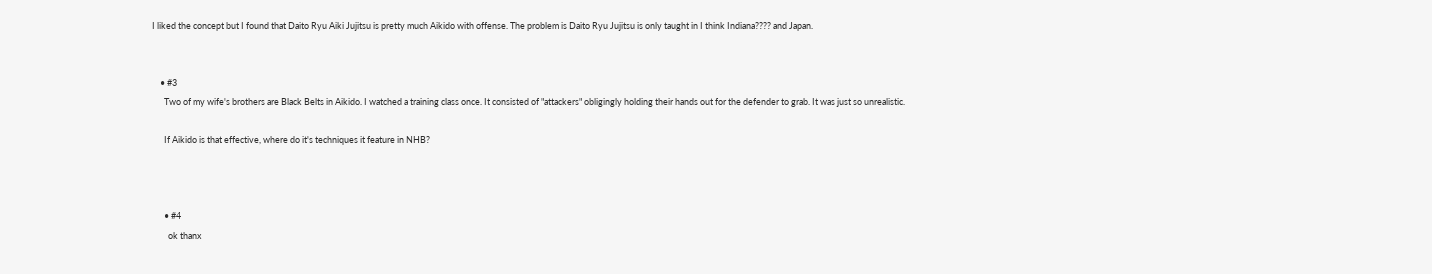I liked the concept but I found that Daito Ryu Aiki Jujitsu is pretty much Aikido with offense. The problem is Daito Ryu Jujitsu is only taught in I think Indiana???? and Japan.


    • #3
      Two of my wife's brothers are Black Belts in Aikido. I watched a training class once. It consisted of "attackers" obligingly holding their hands out for the defender to grab. It was just so unrealistic.

      If Aikido is that effective, where do it's techniques it feature in NHB?



      • #4
        ok thanx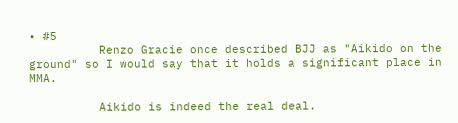• #5
          Renzo Gracie once described BJJ as "Aikido on the ground" so I would say that it holds a significant place in MMA.

          Aikido is indeed the real deal.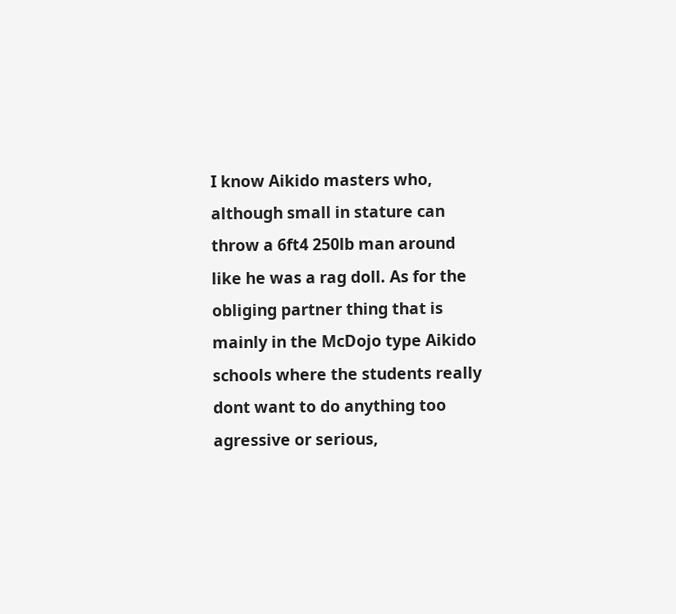I know Aikido masters who, although small in stature can throw a 6ft4 250lb man around like he was a rag doll. As for the obliging partner thing that is mainly in the McDojo type Aikido schools where the students really dont want to do anything too agressive or serious,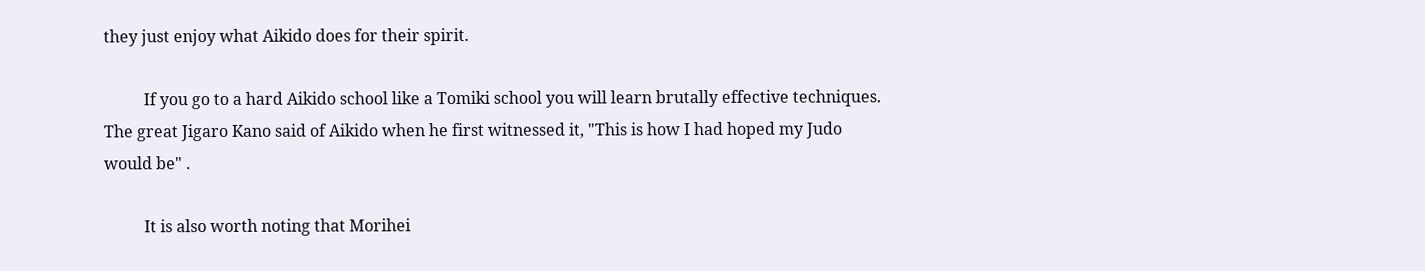they just enjoy what Aikido does for their spirit.

          If you go to a hard Aikido school like a Tomiki school you will learn brutally effective techniques. The great Jigaro Kano said of Aikido when he first witnessed it, "This is how I had hoped my Judo would be" .

          It is also worth noting that Morihei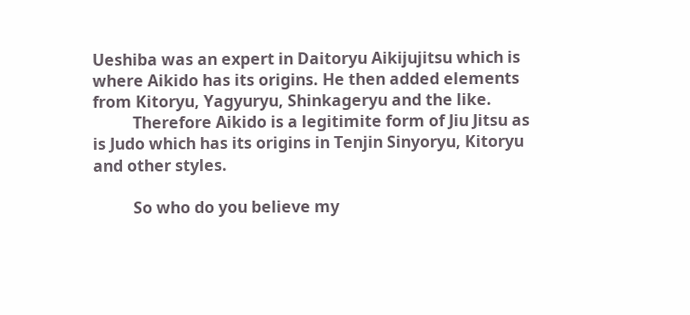Ueshiba was an expert in Daitoryu Aikijujitsu which is where Aikido has its origins. He then added elements from Kitoryu, Yagyuryu, Shinkageryu and the like.
          Therefore Aikido is a legitimite form of Jiu Jitsu as is Judo which has its origins in Tenjin Sinyoryu, Kitoryu and other styles.

          So who do you believe my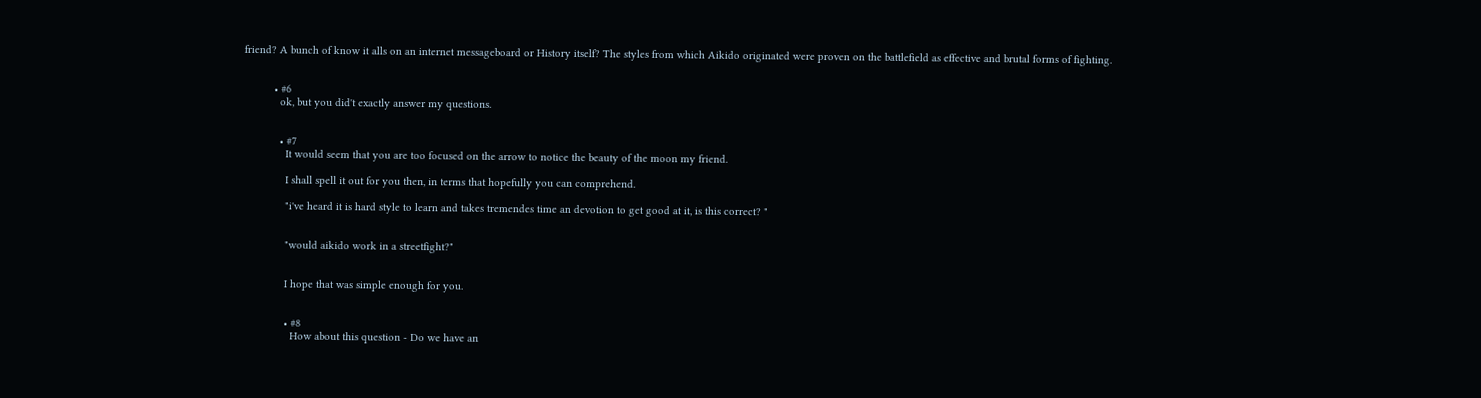friend? A bunch of know it alls on an internet messageboard or History itself? The styles from which Aikido originated were proven on the battlefield as effective and brutal forms of fighting.


          • #6
            ok, but you did't exactly answer my questions.


            • #7
              It would seem that you are too focused on the arrow to notice the beauty of the moon my friend.

              I shall spell it out for you then, in terms that hopefully you can comprehend.

              "i've heard it is hard style to learn and takes tremendes time an devotion to get good at it, is this correct? "


              "would aikido work in a streetfight?"


              I hope that was simple enough for you.


              • #8
                How about this question - Do we have an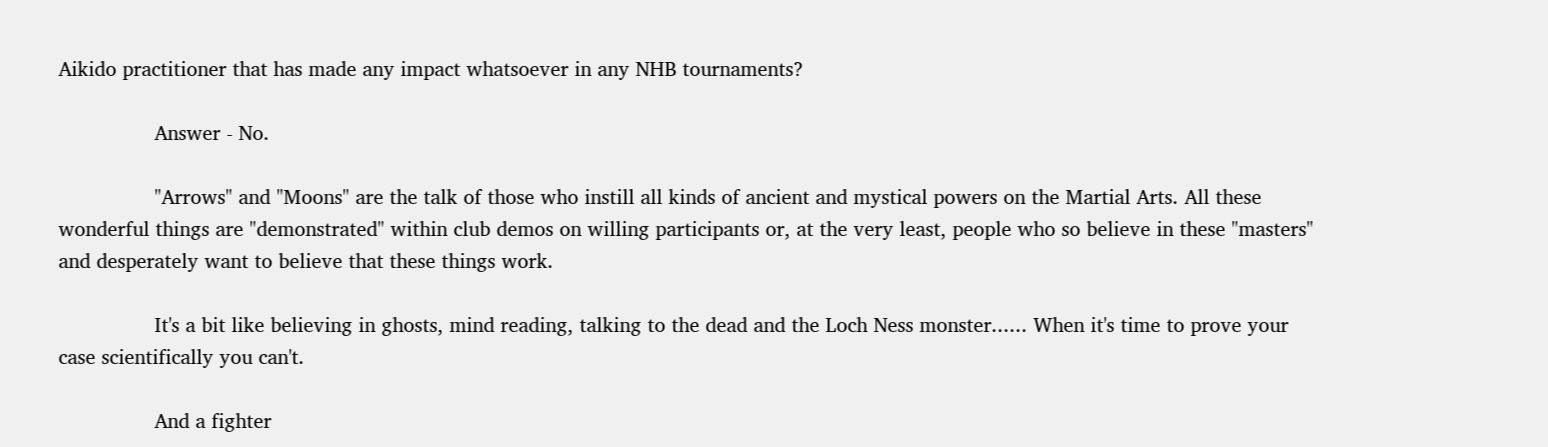Aikido practitioner that has made any impact whatsoever in any NHB tournaments?

                Answer - No.

                "Arrows" and "Moons" are the talk of those who instill all kinds of ancient and mystical powers on the Martial Arts. All these wonderful things are "demonstrated" within club demos on willing participants or, at the very least, people who so believe in these "masters" and desperately want to believe that these things work.

                It's a bit like believing in ghosts, mind reading, talking to the dead and the Loch Ness monster...... When it's time to prove your case scientifically you can't.

                And a fighter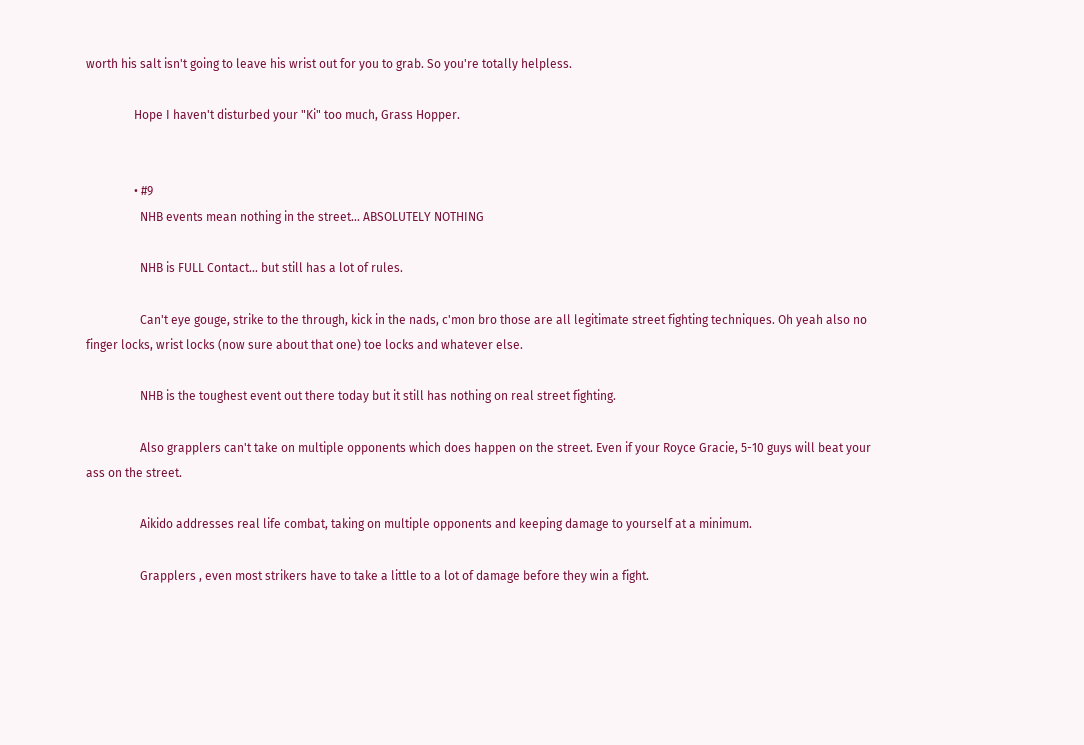worth his salt isn't going to leave his wrist out for you to grab. So you're totally helpless.

                Hope I haven't disturbed your "Ki" too much, Grass Hopper.


                • #9
                  NHB events mean nothing in the street... ABSOLUTELY NOTHING

                  NHB is FULL Contact... but still has a lot of rules.

                  Can't eye gouge, strike to the through, kick in the nads, c'mon bro those are all legitimate street fighting techniques. Oh yeah also no finger locks, wrist locks (now sure about that one) toe locks and whatever else.

                  NHB is the toughest event out there today but it still has nothing on real street fighting.

                  Also grapplers can't take on multiple opponents which does happen on the street. Even if your Royce Gracie, 5-10 guys will beat your ass on the street.

                  Aikido addresses real life combat, taking on multiple opponents and keeping damage to yourself at a minimum.

                  Grapplers , even most strikers have to take a little to a lot of damage before they win a fight.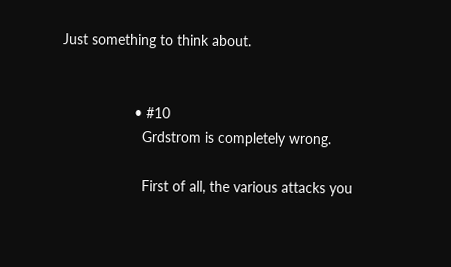Just something to think about.


                  • #10
                    Grdstrom is completely wrong.

                    First of all, the various attacks you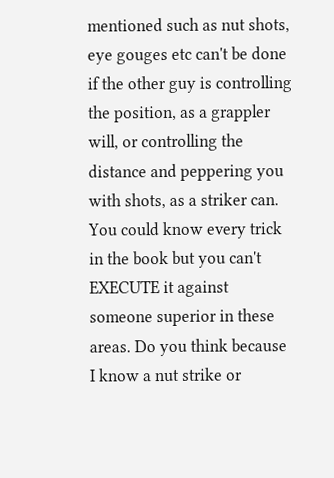mentioned such as nut shots, eye gouges etc can't be done if the other guy is controlling the position, as a grappler will, or controlling the distance and peppering you with shots, as a striker can. You could know every trick in the book but you can't EXECUTE it against someone superior in these areas. Do you think because I know a nut strike or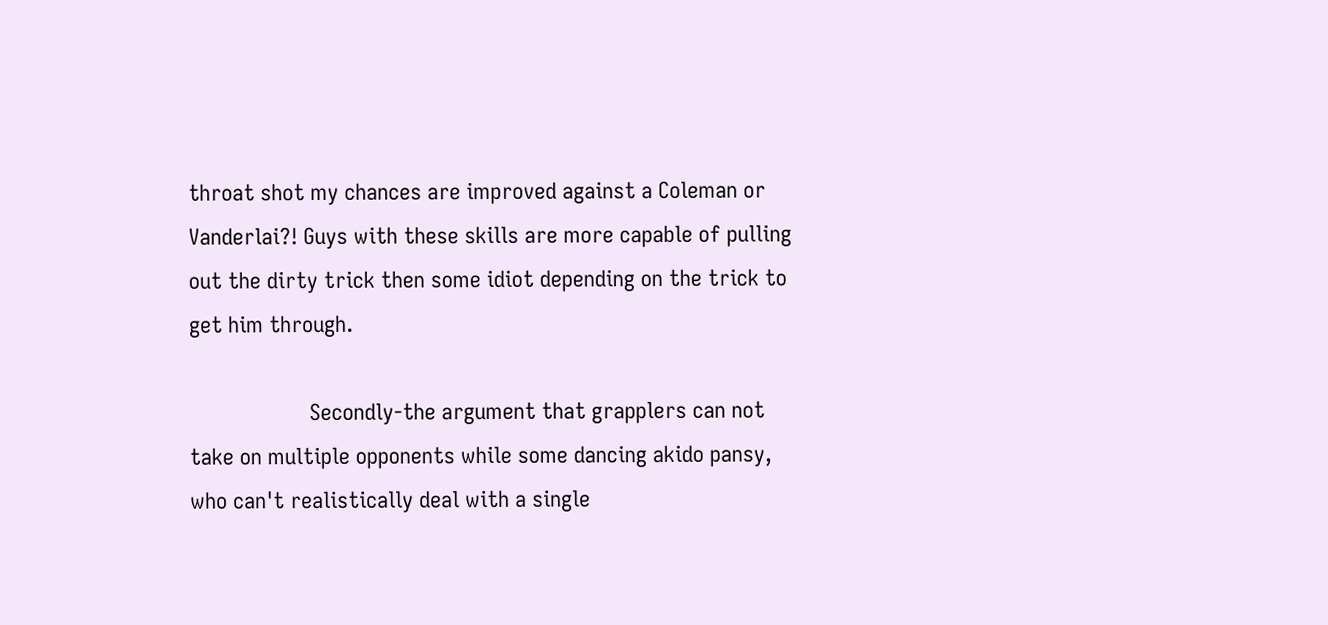throat shot my chances are improved against a Coleman or Vanderlai?! Guys with these skills are more capable of pulling out the dirty trick then some idiot depending on the trick to get him through.

                    Secondly-the argument that grapplers can not take on multiple opponents while some dancing akido pansy, who can't realistically deal with a single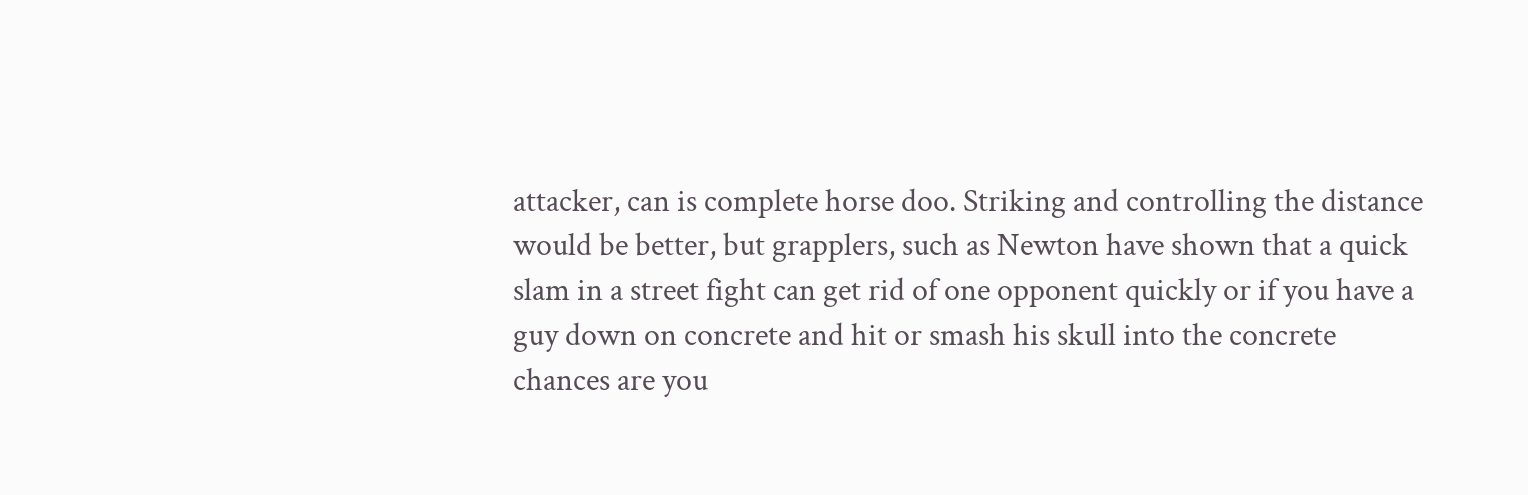attacker, can is complete horse doo. Striking and controlling the distance would be better, but grapplers, such as Newton have shown that a quick slam in a street fight can get rid of one opponent quickly or if you have a guy down on concrete and hit or smash his skull into the concrete chances are you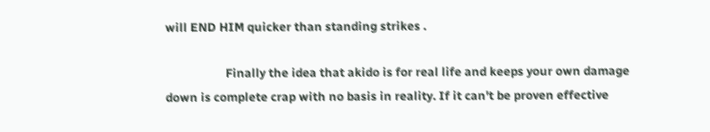will END HIM quicker than standing strikes .

                    Finally the idea that akido is for real life and keeps your own damage down is complete crap with no basis in reality. If it can't be proven effective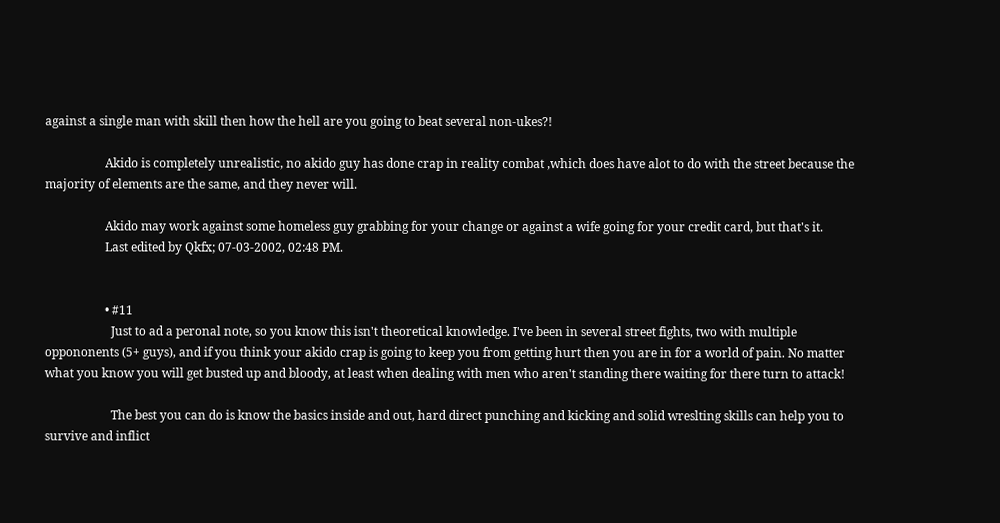against a single man with skill then how the hell are you going to beat several non-ukes?!

                    Akido is completely unrealistic, no akido guy has done crap in reality combat ,which does have alot to do with the street because the majority of elements are the same, and they never will.

                    Akido may work against some homeless guy grabbing for your change or against a wife going for your credit card, but that's it.
                    Last edited by Qkfx; 07-03-2002, 02:48 PM.


                    • #11
                      Just to ad a peronal note, so you know this isn't theoretical knowledge. I've been in several street fights, two with multiple oppononents (5+ guys), and if you think your akido crap is going to keep you from getting hurt then you are in for a world of pain. No matter what you know you will get busted up and bloody, at least when dealing with men who aren't standing there waiting for there turn to attack!

                      The best you can do is know the basics inside and out, hard direct punching and kicking and solid wreslting skills can help you to survive and inflict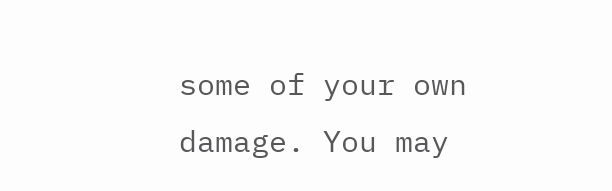some of your own damage. You may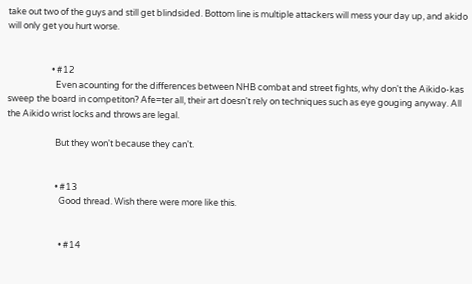take out two of the guys and still get blindsided. Bottom line is multiple attackers will mess your day up, and akido will only get you hurt worse.


                      • #12
                        Even acounting for the differences between NHB combat and street fights, why don't the Aikido-kas sweep the board in competiton? Afe=ter all, their art doesn't rely on techniques such as eye gouging anyway. All the Aikido wrist locks and throws are legal.

                        But they won't because they can't.


                        • #13
                          Good thread. Wish there were more like this.


                          • #14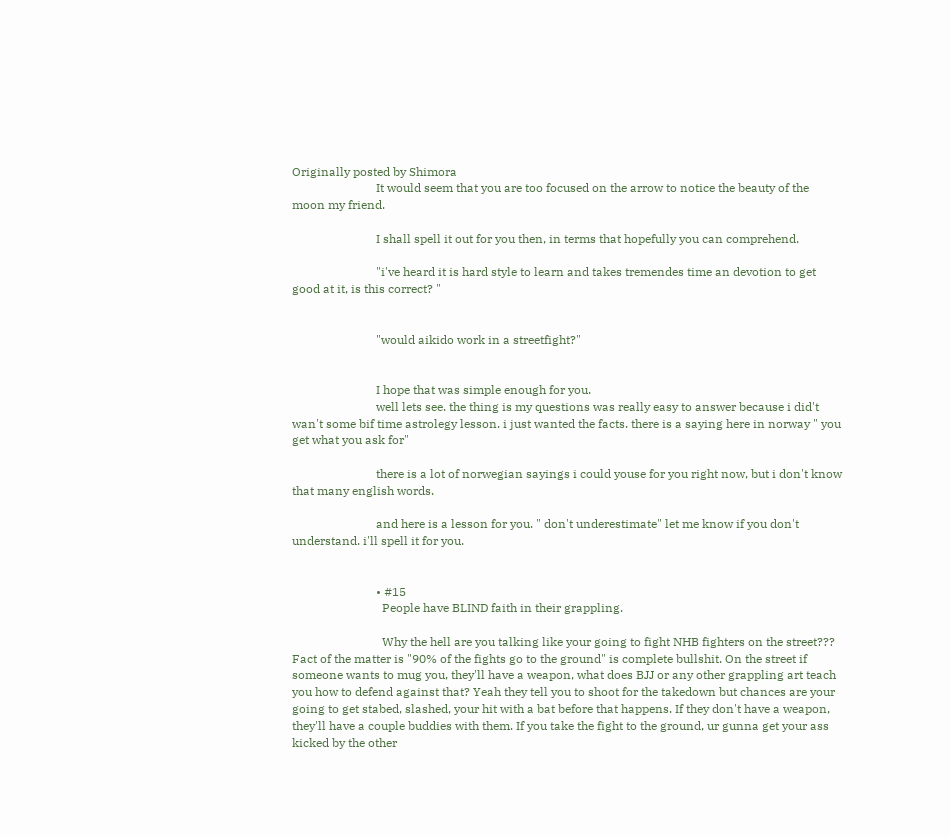Originally posted by Shimora
                            It would seem that you are too focused on the arrow to notice the beauty of the moon my friend.

                            I shall spell it out for you then, in terms that hopefully you can comprehend.

                            "i've heard it is hard style to learn and takes tremendes time an devotion to get good at it, is this correct? "


                            "would aikido work in a streetfight?"


                            I hope that was simple enough for you.
                            well lets see. the thing is my questions was really easy to answer because i did't wan't some bif time astrolegy lesson. i just wanted the facts. there is a saying here in norway " you get what you ask for"

                            there is a lot of norwegian sayings i could youse for you right now, but i don't know that many english words.

                            and here is a lesson for you. " don't underestimate" let me know if you don't understand. i'll spell it for you.


                            • #15
                              People have BLIND faith in their grappling.

                              Why the hell are you talking like your going to fight NHB fighters on the street??? Fact of the matter is "90% of the fights go to the ground" is complete bullshit. On the street if someone wants to mug you, they'll have a weapon, what does BJJ or any other grappling art teach you how to defend against that? Yeah they tell you to shoot for the takedown but chances are your going to get stabed, slashed, your hit with a bat before that happens. If they don't have a weapon, they'll have a couple buddies with them. If you take the fight to the ground, ur gunna get your ass kicked by the other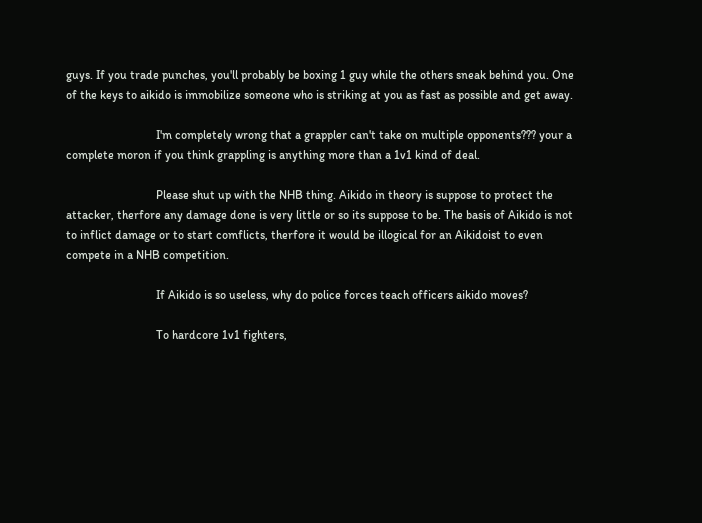guys. If you trade punches, you'll probably be boxing 1 guy while the others sneak behind you. One of the keys to aikido is immobilize someone who is striking at you as fast as possible and get away.

                              I'm completely wrong that a grappler can't take on multiple opponents??? your a complete moron if you think grappling is anything more than a 1v1 kind of deal.

                              Please shut up with the NHB thing. Aikido in theory is suppose to protect the attacker, therfore any damage done is very little or so its suppose to be. The basis of Aikido is not to inflict damage or to start comflicts, therfore it would be illogical for an Aikidoist to even compete in a NHB competition.

                              If Aikido is so useless, why do police forces teach officers aikido moves?

                              To hardcore 1v1 fighters,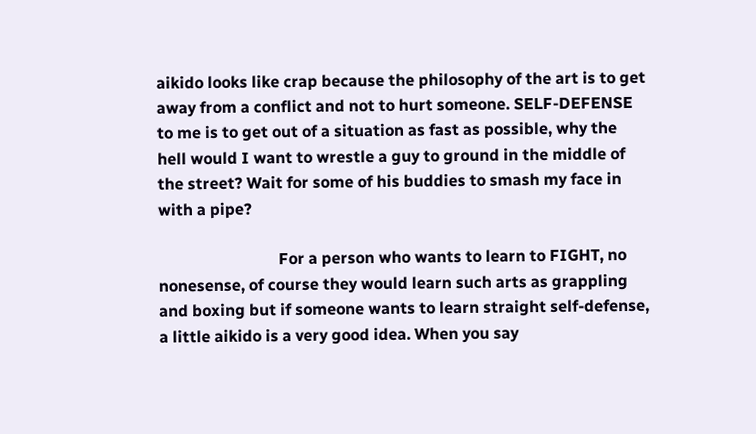aikido looks like crap because the philosophy of the art is to get away from a conflict and not to hurt someone. SELF-DEFENSE to me is to get out of a situation as fast as possible, why the hell would I want to wrestle a guy to ground in the middle of the street? Wait for some of his buddies to smash my face in with a pipe?

                              For a person who wants to learn to FIGHT, no nonesense, of course they would learn such arts as grappling and boxing but if someone wants to learn straight self-defense, a little aikido is a very good idea. When you say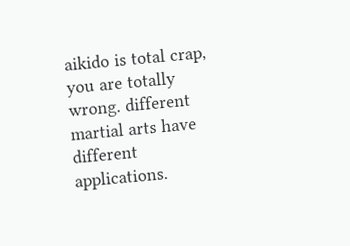aikido is total crap, you are totally wrong. different martial arts have different applications.